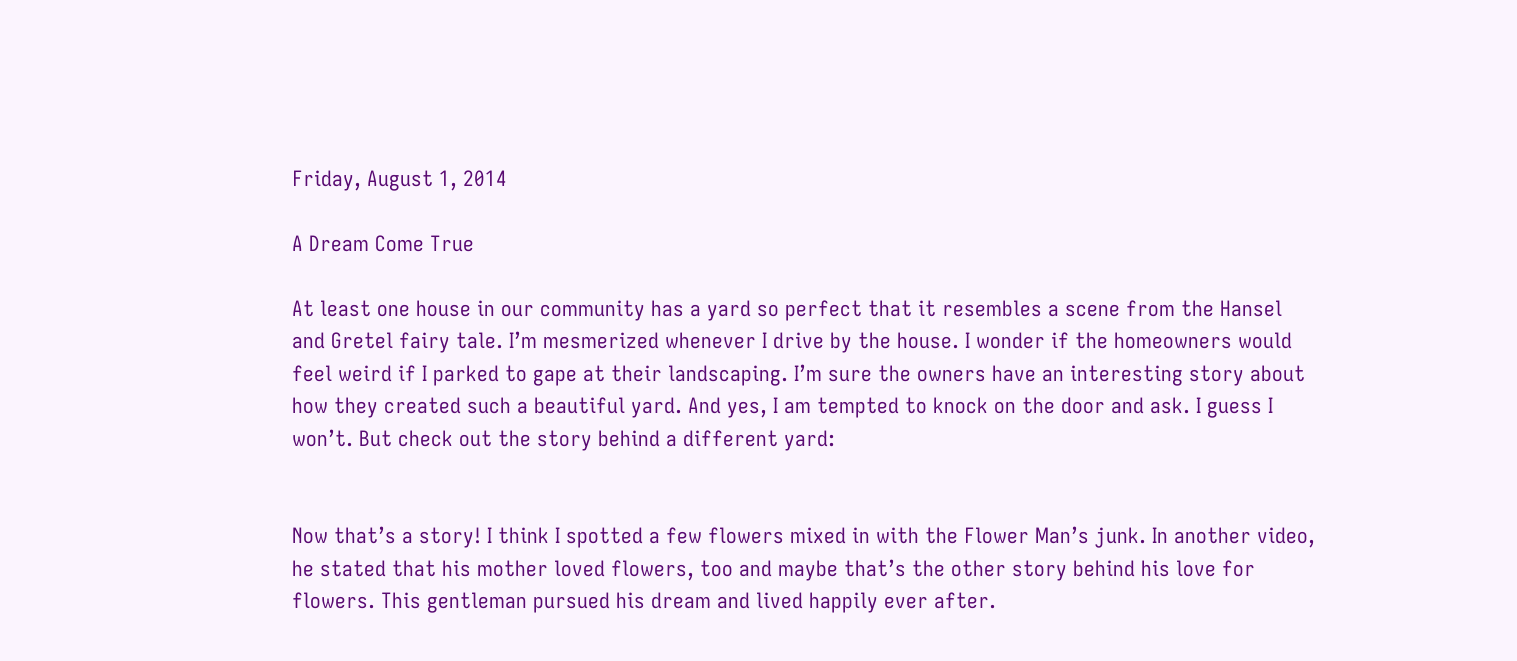Friday, August 1, 2014

A Dream Come True

At least one house in our community has a yard so perfect that it resembles a scene from the Hansel and Gretel fairy tale. I’m mesmerized whenever I drive by the house. I wonder if the homeowners would feel weird if I parked to gape at their landscaping. I’m sure the owners have an interesting story about how they created such a beautiful yard. And yes, I am tempted to knock on the door and ask. I guess I won’t. But check out the story behind a different yard:


Now that’s a story! I think I spotted a few flowers mixed in with the Flower Man’s junk. In another video, he stated that his mother loved flowers, too and maybe that’s the other story behind his love for flowers. This gentleman pursued his dream and lived happily ever after.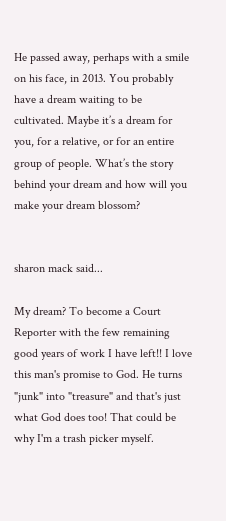He passed away, perhaps with a smile on his face, in 2013. You probably have a dream waiting to be cultivated. Maybe it’s a dream for you, for a relative, or for an entire group of people. What’s the story behind your dream and how will you make your dream blossom?


sharon mack said...

My dream? To become a Court Reporter with the few remaining good years of work I have left!! I love this man's promise to God. He turns "junk" into "treasure" and that's just what God does too! That could be why I'm a trash picker myself.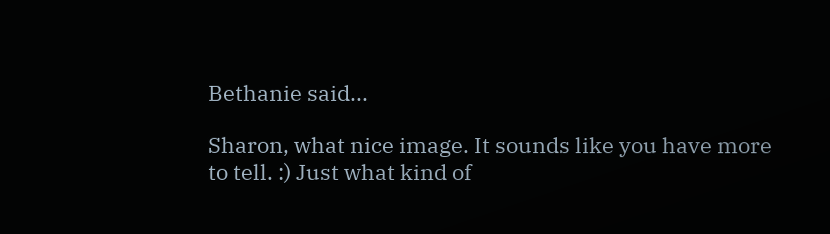Bethanie said...

Sharon, what nice image. It sounds like you have more to tell. :) Just what kind of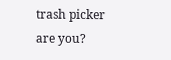trash picker are you?